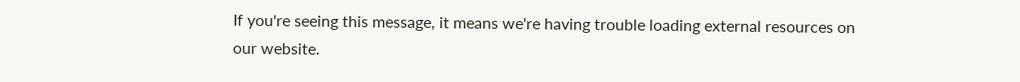If you're seeing this message, it means we're having trouble loading external resources on our website.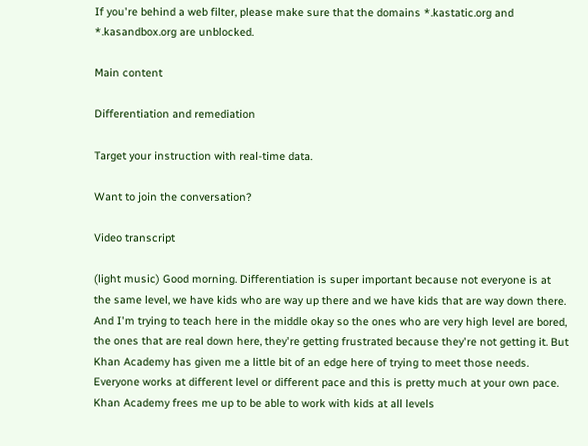If you're behind a web filter, please make sure that the domains *.kastatic.org and *.kasandbox.org are unblocked.

Main content

Differentiation and remediation

Target your instruction with real-time data.

Want to join the conversation?

Video transcript

(light music) Good morning. Differentiation is super important because not everyone is at the same level, we have kids who are way up there and we have kids that are way down there. And I'm trying to teach here in the middle okay so the ones who are very high level are bored, the ones that are real down here, they're getting frustrated because they're not getting it. But Khan Academy has given me a little bit of an edge here of trying to meet those needs. Everyone works at different level or different pace and this is pretty much at your own pace. Khan Academy frees me up to be able to work with kids at all levels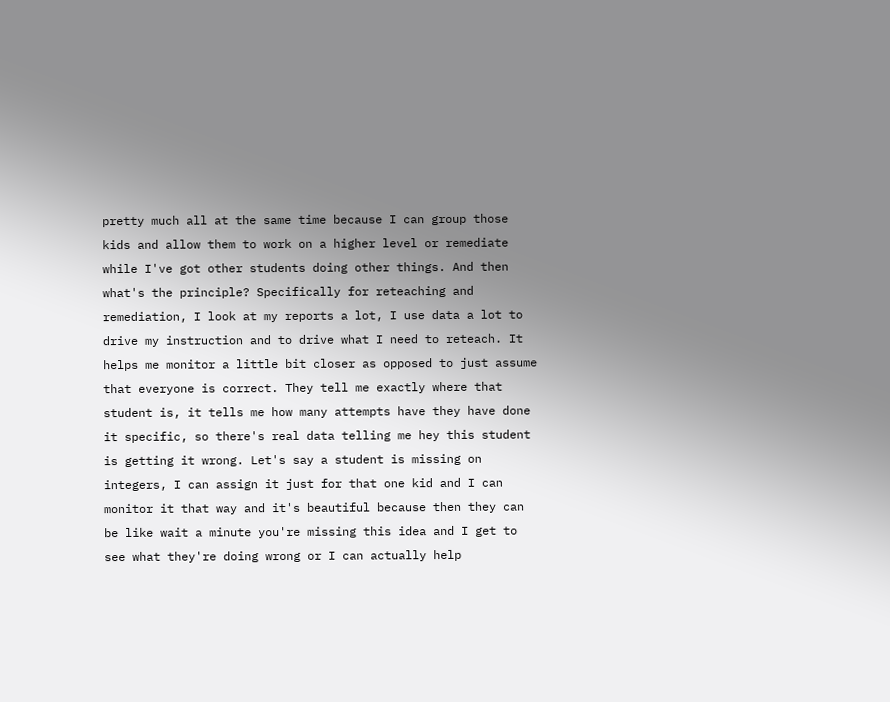pretty much all at the same time because I can group those kids and allow them to work on a higher level or remediate while I've got other students doing other things. And then what's the principle? Specifically for reteaching and remediation, I look at my reports a lot, I use data a lot to drive my instruction and to drive what I need to reteach. It helps me monitor a little bit closer as opposed to just assume that everyone is correct. They tell me exactly where that student is, it tells me how many attempts have they have done it specific, so there's real data telling me hey this student is getting it wrong. Let's say a student is missing on integers, I can assign it just for that one kid and I can monitor it that way and it's beautiful because then they can be like wait a minute you're missing this idea and I get to see what they're doing wrong or I can actually help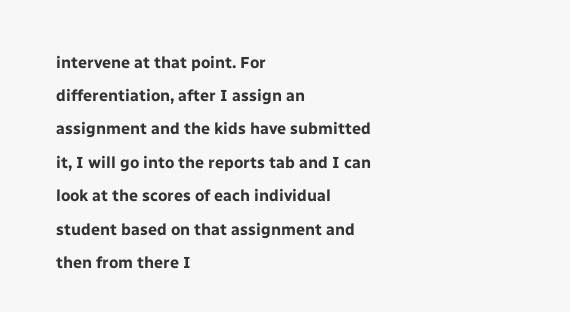intervene at that point. For differentiation, after I assign an assignment and the kids have submitted it, I will go into the reports tab and I can look at the scores of each individual student based on that assignment and then from there I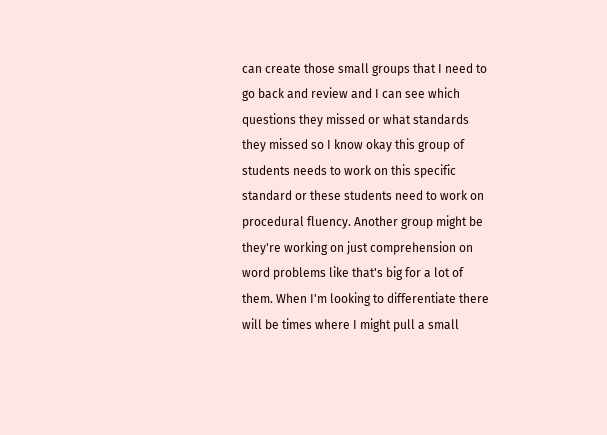can create those small groups that I need to go back and review and I can see which questions they missed or what standards they missed so I know okay this group of students needs to work on this specific standard or these students need to work on procedural fluency. Another group might be they're working on just comprehension on word problems like that's big for a lot of them. When I'm looking to differentiate there will be times where I might pull a small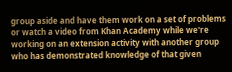group aside and have them work on a set of problems or watch a video from Khan Academy while we're working on an extension activity with another group who has demonstrated knowledge of that given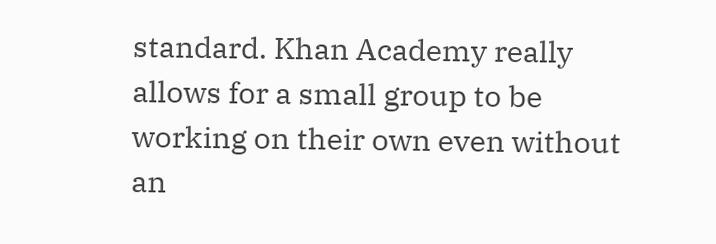standard. Khan Academy really allows for a small group to be working on their own even without an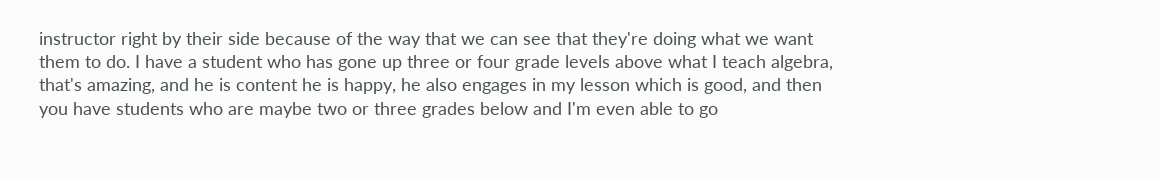instructor right by their side because of the way that we can see that they're doing what we want them to do. I have a student who has gone up three or four grade levels above what I teach algebra, that's amazing, and he is content he is happy, he also engages in my lesson which is good, and then you have students who are maybe two or three grades below and I'm even able to go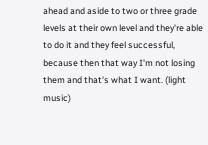ahead and aside to two or three grade levels at their own level and they're able to do it and they feel successful, because then that way I'm not losing them and that's what I want. (light music)